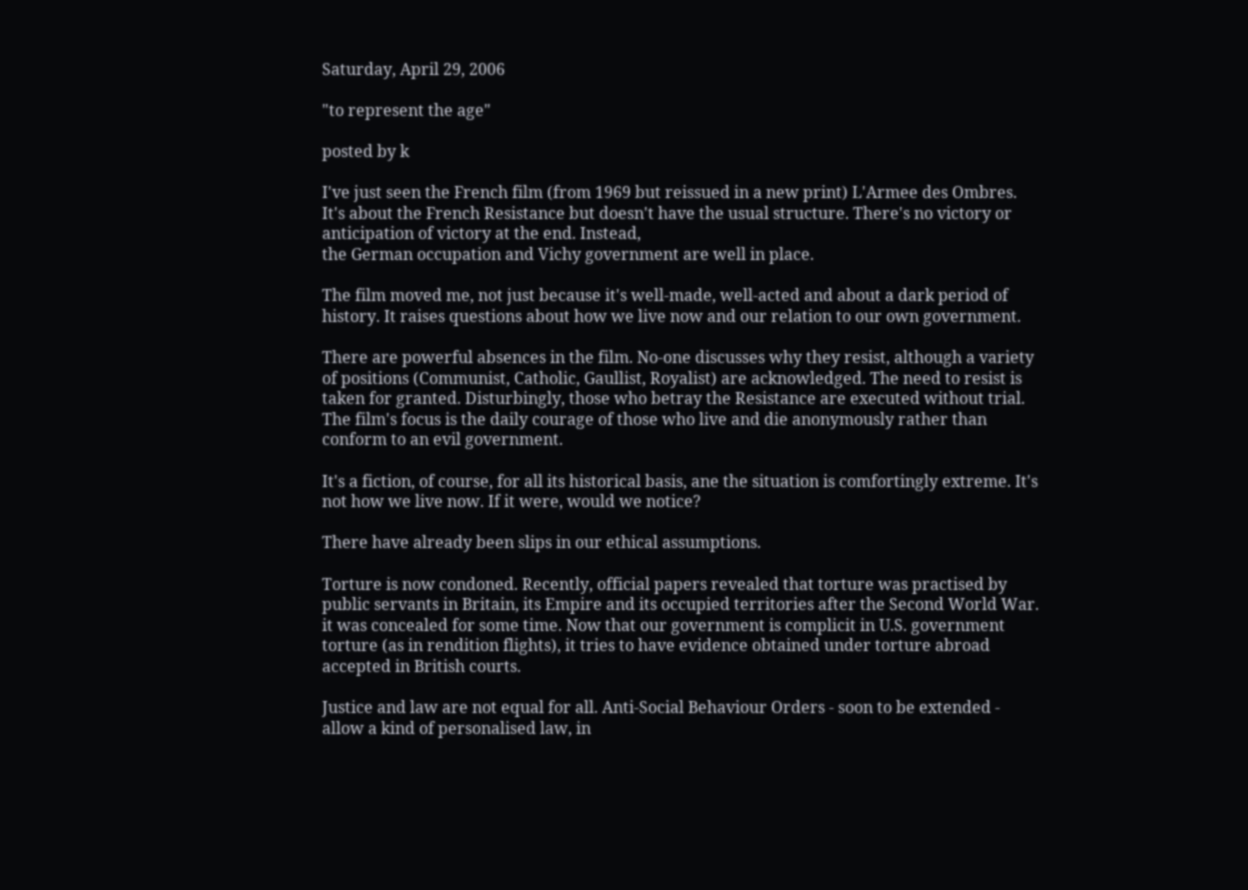Saturday, April 29, 2006

"to represent the age"

posted by k

I've just seen the French film (from 1969 but reissued in a new print) L'Armee des Ombres. It's about the French Resistance but doesn't have the usual structure. There's no victory or anticipation of victory at the end. Instead,
the German occupation and Vichy government are well in place.

The film moved me, not just because it's well-made, well-acted and about a dark period of history. It raises questions about how we live now and our relation to our own government.

There are powerful absences in the film. No-one discusses why they resist, although a variety of positions (Communist, Catholic, Gaullist, Royalist) are acknowledged. The need to resist is taken for granted. Disturbingly, those who betray the Resistance are executed without trial. The film's focus is the daily courage of those who live and die anonymously rather than conform to an evil government.

It's a fiction, of course, for all its historical basis, ane the situation is comfortingly extreme. It's not how we live now. If it were, would we notice?

There have already been slips in our ethical assumptions.

Torture is now condoned. Recently, official papers revealed that torture was practised by public servants in Britain, its Empire and its occupied territories after the Second World War. it was concealed for some time. Now that our government is complicit in U.S. government torture (as in rendition flights), it tries to have evidence obtained under torture abroad accepted in British courts.

Justice and law are not equal for all. Anti-Social Behaviour Orders - soon to be extended - allow a kind of personalised law, in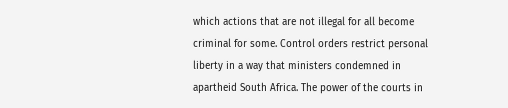which actions that are not illegal for all become criminal for some. Control orders restrict personal liberty in a way that ministers condemned in apartheid South Africa. The power of the courts in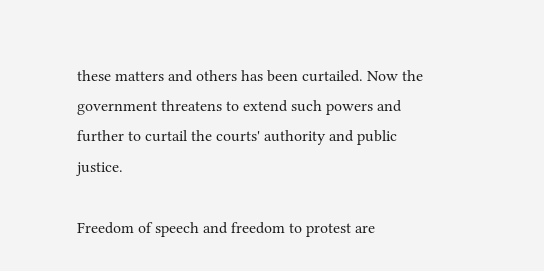these matters and others has been curtailed. Now the government threatens to extend such powers and further to curtail the courts' authority and public justice.

Freedom of speech and freedom to protest are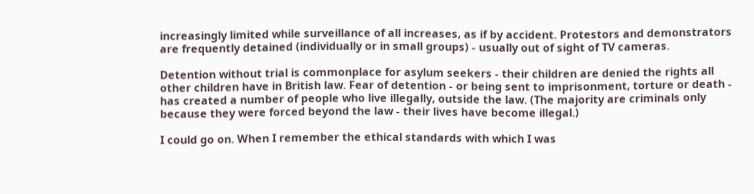increasingly limited while surveillance of all increases, as if by accident. Protestors and demonstrators are frequently detained (individually or in small groups) - usually out of sight of TV cameras.

Detention without trial is commonplace for asylum seekers - their children are denied the rights all other children have in British law. Fear of detention - or being sent to imprisonment, torture or death - has created a number of people who live illegally, outside the law. (The majority are criminals only because they were forced beyond the law - their lives have become illegal.)

I could go on. When I remember the ethical standards with which I was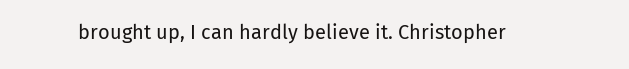brought up, I can hardly believe it. Christopher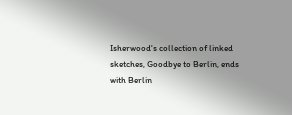Isherwood's collection of linked sketches, Goodbye to Berlin, ends with Berlin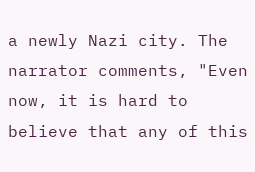a newly Nazi city. The narrator comments, "Even now, it is hard to believe that any of this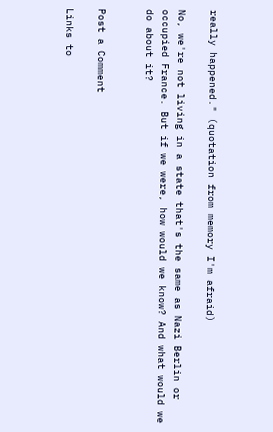really happened." (quotation from memory I'm afraid)

No, we're not living in a state that's the same as Nazi Berlin or occupied France. But if we were, how would we know? And what would we do about it?


Post a Comment

Links to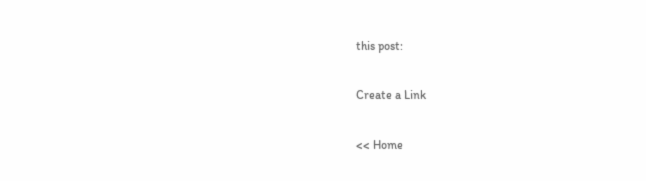this post:

Create a Link

<< Home